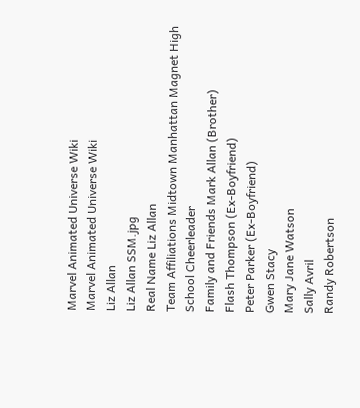Marvel Animated Universe Wiki
Marvel Animated Universe Wiki
Liz Allan
Liz Allan SSM.jpg
Real Name Liz Allan
Team Affiliations Midtown Manhattan Magnet High School Cheerleader
Family and Friends Mark Allan (Brother)
Flash Thompson (Ex-Boyfriend)
Peter Parker (Ex-Boyfriend)
Gwen Stacy
Mary Jane Watson
Sally Avril
Randy Robertson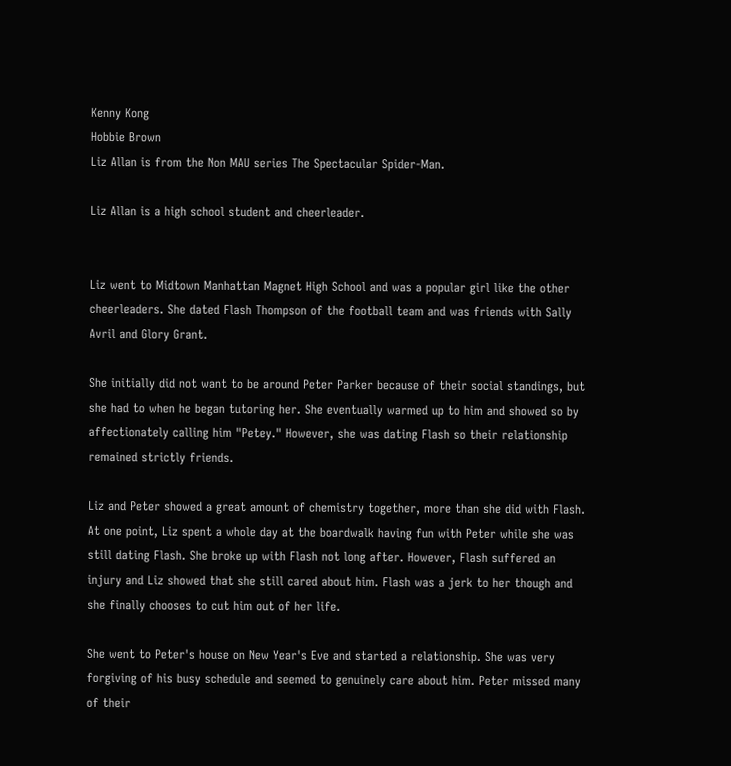Kenny Kong
Hobbie Brown
Liz Allan is from the Non MAU series The Spectacular Spider-Man.

Liz Allan is a high school student and cheerleader.


Liz went to Midtown Manhattan Magnet High School and was a popular girl like the other cheerleaders. She dated Flash Thompson of the football team and was friends with Sally Avril and Glory Grant.

She initially did not want to be around Peter Parker because of their social standings, but she had to when he began tutoring her. She eventually warmed up to him and showed so by affectionately calling him "Petey." However, she was dating Flash so their relationship remained strictly friends.

Liz and Peter showed a great amount of chemistry together, more than she did with Flash. At one point, Liz spent a whole day at the boardwalk having fun with Peter while she was still dating Flash. She broke up with Flash not long after. However, Flash suffered an injury and Liz showed that she still cared about him. Flash was a jerk to her though and she finally chooses to cut him out of her life.

She went to Peter's house on New Year's Eve and started a relationship. She was very forgiving of his busy schedule and seemed to genuinely care about him. Peter missed many of their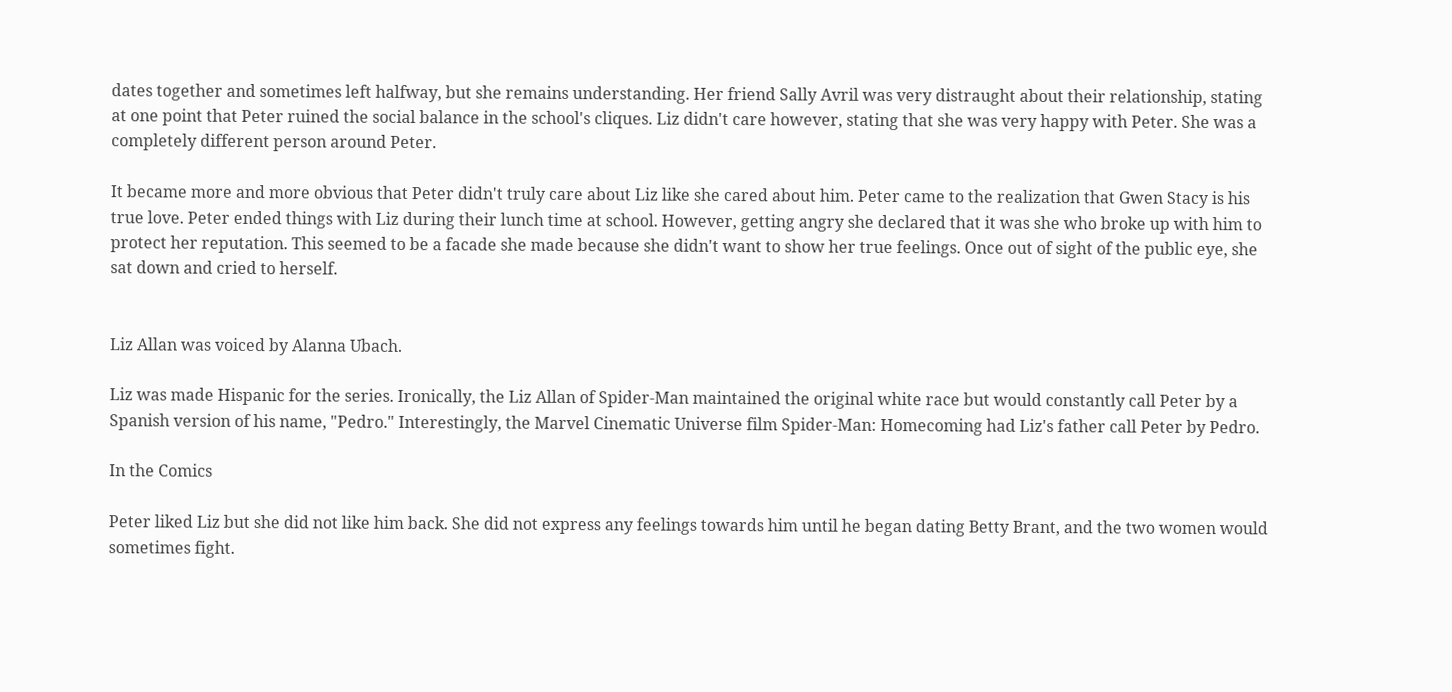dates together and sometimes left halfway, but she remains understanding. Her friend Sally Avril was very distraught about their relationship, stating at one point that Peter ruined the social balance in the school's cliques. Liz didn't care however, stating that she was very happy with Peter. She was a completely different person around Peter.

It became more and more obvious that Peter didn't truly care about Liz like she cared about him. Peter came to the realization that Gwen Stacy is his true love. Peter ended things with Liz during their lunch time at school. However, getting angry she declared that it was she who broke up with him to protect her reputation. This seemed to be a facade she made because she didn't want to show her true feelings. Once out of sight of the public eye, she sat down and cried to herself.


Liz Allan was voiced by Alanna Ubach.

Liz was made Hispanic for the series. Ironically, the Liz Allan of Spider-Man maintained the original white race but would constantly call Peter by a Spanish version of his name, "Pedro." Interestingly, the Marvel Cinematic Universe film Spider-Man: Homecoming had Liz's father call Peter by Pedro.

In the Comics

Peter liked Liz but she did not like him back. She did not express any feelings towards him until he began dating Betty Brant, and the two women would sometimes fight.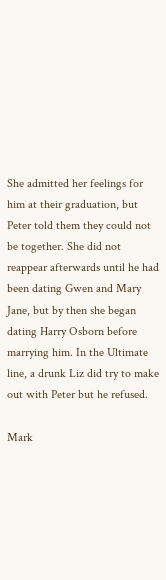She admitted her feelings for him at their graduation, but Peter told them they could not be together. She did not reappear afterwards until he had been dating Gwen and Mary Jane, but by then she began dating Harry Osborn before marrying him. In the Ultimate line, a drunk Liz did try to make out with Peter but he refused.

Mark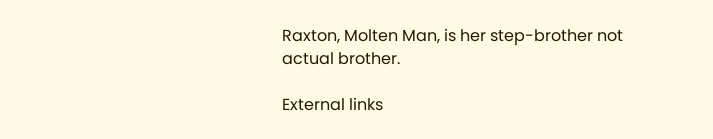Raxton, Molten Man, is her step-brother not actual brother.

External links